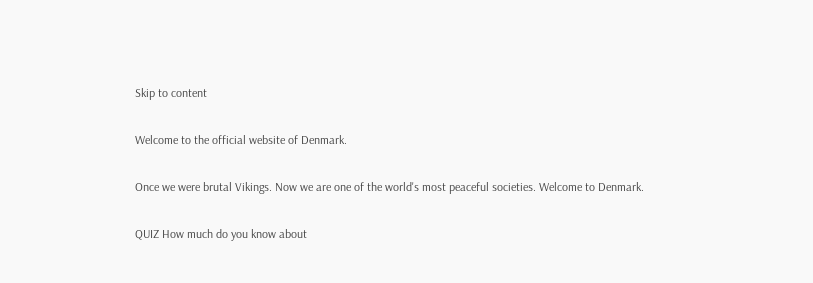Skip to content

Welcome to the official website of Denmark.

Once we were brutal Vikings. Now we are one of the world's most peaceful societies. Welcome to Denmark.

QUIZ How much do you know about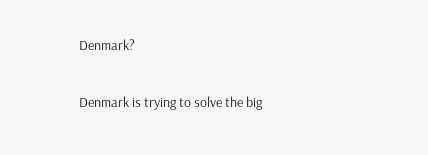Denmark?

Denmark is trying to solve the big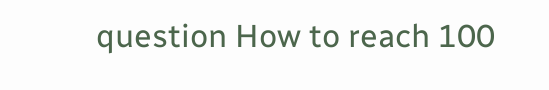question How to reach 100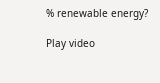% renewable energy?

Play video